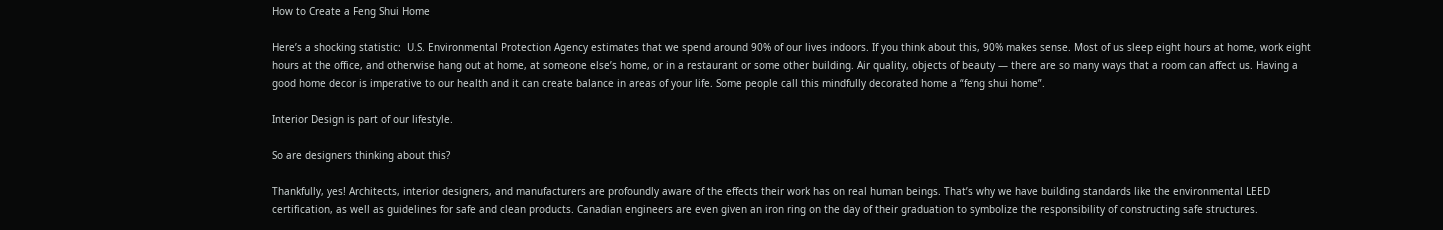How to Create a Feng Shui Home

Here’s a shocking statistic:  U.S. Environmental Protection Agency estimates that we spend around 90% of our lives indoors. If you think about this, 90% makes sense. Most of us sleep eight hours at home, work eight hours at the office, and otherwise hang out at home, at someone else’s home, or in a restaurant or some other building. Air quality, objects of beauty — there are so many ways that a room can affect us. Having a good home decor is imperative to our health and it can create balance in areas of your life. Some people call this mindfully decorated home a “feng shui home”.

Interior Design is part of our lifestyle.

So are designers thinking about this?

Thankfully, yes! Architects, interior designers, and manufacturers are profoundly aware of the effects their work has on real human beings. That’s why we have building standards like the environmental LEED certification, as well as guidelines for safe and clean products. Canadian engineers are even given an iron ring on the day of their graduation to symbolize the responsibility of constructing safe structures.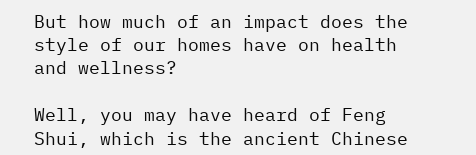But how much of an impact does the style of our homes have on health and wellness?

Well, you may have heard of Feng Shui, which is the ancient Chinese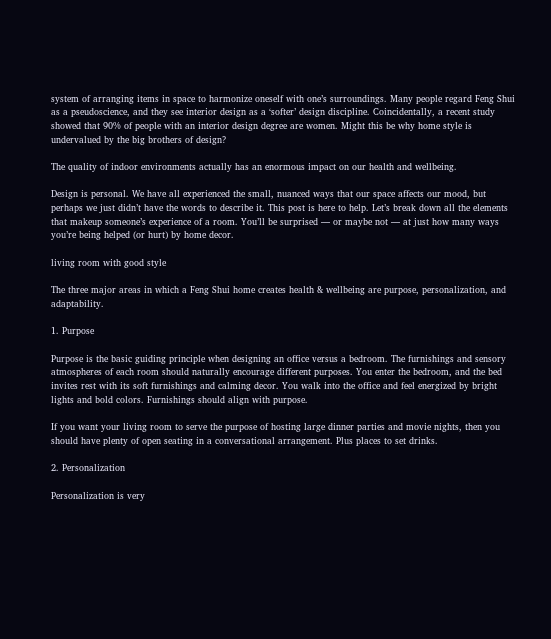system of arranging items in space to harmonize oneself with one’s surroundings. Many people regard Feng Shui as a pseudoscience, and they see interior design as a ‘softer’ design discipline. Coincidentally, a recent study showed that 90% of people with an interior design degree are women. Might this be why home style is undervalued by the big brothers of design?

The quality of indoor environments actually has an enormous impact on our health and wellbeing.

Design is personal. We have all experienced the small, nuanced ways that our space affects our mood, but perhaps we just didn’t have the words to describe it. This post is here to help. Let’s break down all the elements that makeup someone’s experience of a room. You’ll be surprised — or maybe not — at just how many ways you’re being helped (or hurt) by home decor.

living room with good style

The three major areas in which a Feng Shui home creates health & wellbeing are purpose, personalization, and adaptability.

1. Purpose

Purpose is the basic guiding principle when designing an office versus a bedroom. The furnishings and sensory atmospheres of each room should naturally encourage different purposes. You enter the bedroom, and the bed invites rest with its soft furnishings and calming decor. You walk into the office and feel energized by bright lights and bold colors. Furnishings should align with purpose.

If you want your living room to serve the purpose of hosting large dinner parties and movie nights, then you should have plenty of open seating in a conversational arrangement. Plus places to set drinks.

2. Personalization

Personalization is very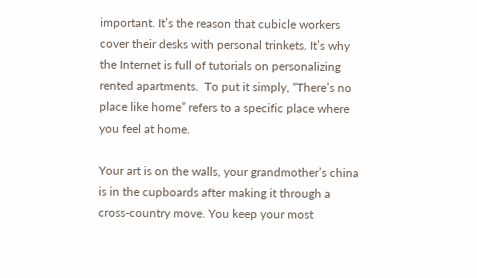important. It’s the reason that cubicle workers cover their desks with personal trinkets. It’s why the Internet is full of tutorials on personalizing rented apartments.  To put it simply, “There’s no place like home” refers to a specific place where you feel at home.

Your art is on the walls, your grandmother’s china is in the cupboards after making it through a cross-country move. You keep your most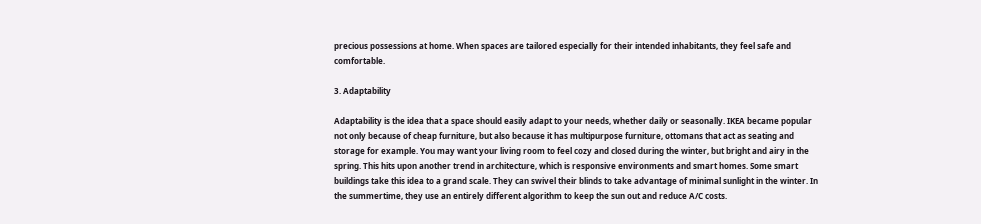precious possessions at home. When spaces are tailored especially for their intended inhabitants, they feel safe and comfortable.

3. Adaptability

Adaptability is the idea that a space should easily adapt to your needs, whether daily or seasonally. IKEA became popular not only because of cheap furniture, but also because it has multipurpose furniture, ottomans that act as seating and storage for example. You may want your living room to feel cozy and closed during the winter, but bright and airy in the spring. This hits upon another trend in architecture, which is responsive environments and smart homes. Some smart buildings take this idea to a grand scale. They can swivel their blinds to take advantage of minimal sunlight in the winter. In the summertime, they use an entirely different algorithm to keep the sun out and reduce A/C costs.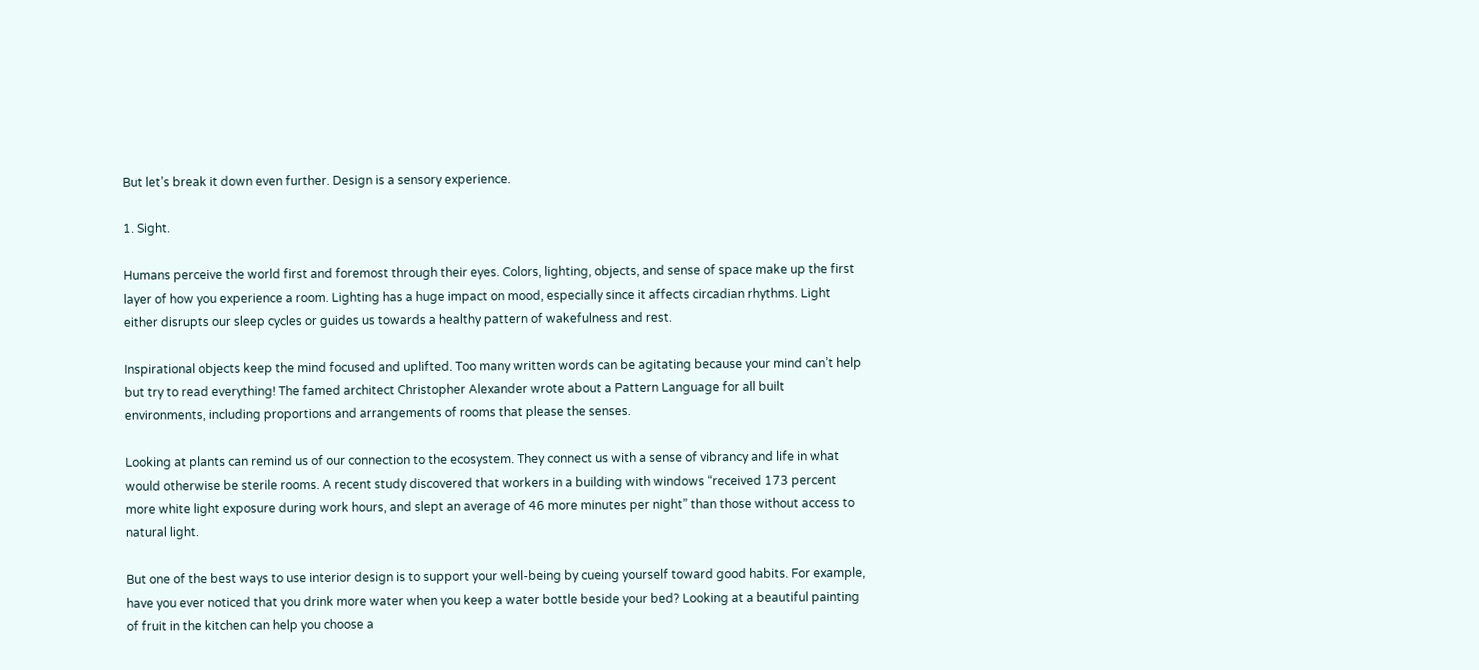But let’s break it down even further. Design is a sensory experience.

1. Sight.

Humans perceive the world first and foremost through their eyes. Colors, lighting, objects, and sense of space make up the first layer of how you experience a room. Lighting has a huge impact on mood, especially since it affects circadian rhythms. Light either disrupts our sleep cycles or guides us towards a healthy pattern of wakefulness and rest.

Inspirational objects keep the mind focused and uplifted. Too many written words can be agitating because your mind can’t help but try to read everything! The famed architect Christopher Alexander wrote about a Pattern Language for all built environments, including proportions and arrangements of rooms that please the senses.

Looking at plants can remind us of our connection to the ecosystem. They connect us with a sense of vibrancy and life in what would otherwise be sterile rooms. A recent study discovered that workers in a building with windows “received 173 percent more white light exposure during work hours, and slept an average of 46 more minutes per night” than those without access to natural light.

But one of the best ways to use interior design is to support your well-being by cueing yourself toward good habits. For example, have you ever noticed that you drink more water when you keep a water bottle beside your bed? Looking at a beautiful painting of fruit in the kitchen can help you choose a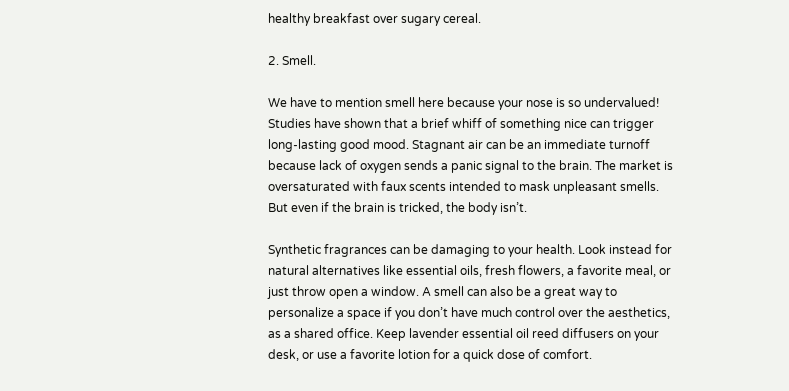healthy breakfast over sugary cereal.

2. Smell.

We have to mention smell here because your nose is so undervalued! Studies have shown that a brief whiff of something nice can trigger long-lasting good mood. Stagnant air can be an immediate turnoff because lack of oxygen sends a panic signal to the brain. The market is oversaturated with faux scents intended to mask unpleasant smells. But even if the brain is tricked, the body isn’t.

Synthetic fragrances can be damaging to your health. Look instead for natural alternatives like essential oils, fresh flowers, a favorite meal, or just throw open a window. A smell can also be a great way to personalize a space if you don’t have much control over the aesthetics, as a shared office. Keep lavender essential oil reed diffusers on your desk, or use a favorite lotion for a quick dose of comfort.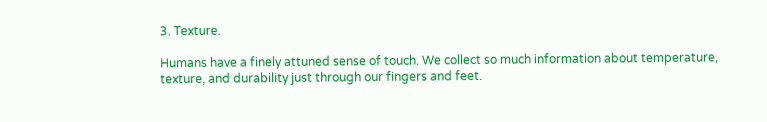3. Texture.

Humans have a finely attuned sense of touch. We collect so much information about temperature, texture, and durability just through our fingers and feet.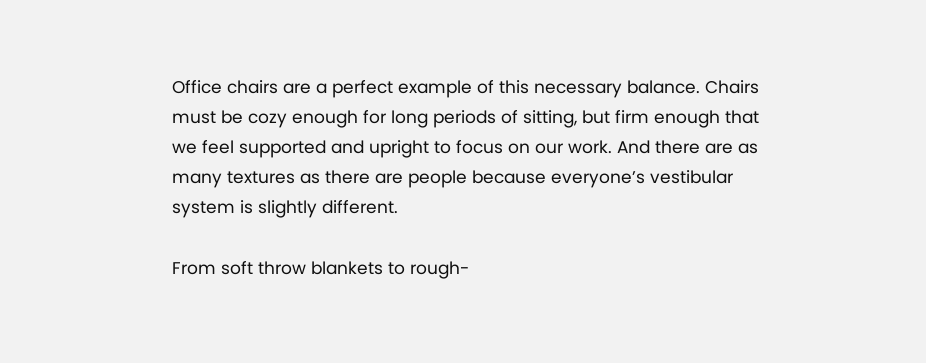Office chairs are a perfect example of this necessary balance. Chairs must be cozy enough for long periods of sitting, but firm enough that we feel supported and upright to focus on our work. And there are as many textures as there are people because everyone’s vestibular system is slightly different.

From soft throw blankets to rough-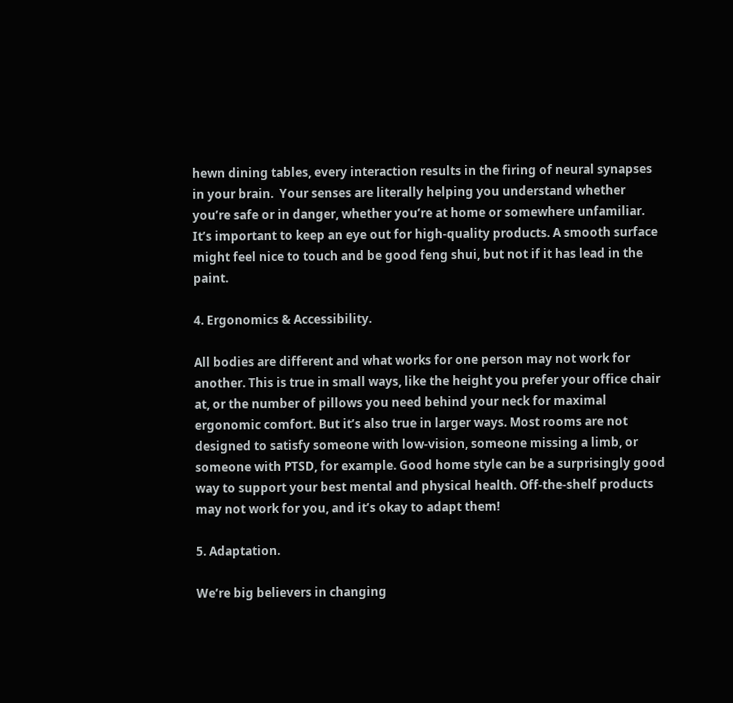hewn dining tables, every interaction results in the firing of neural synapses in your brain.  Your senses are literally helping you understand whether you’re safe or in danger, whether you’re at home or somewhere unfamiliar. It’s important to keep an eye out for high-quality products. A smooth surface might feel nice to touch and be good feng shui, but not if it has lead in the paint.

4. Ergonomics & Accessibility.

All bodies are different and what works for one person may not work for another. This is true in small ways, like the height you prefer your office chair at, or the number of pillows you need behind your neck for maximal ergonomic comfort. But it’s also true in larger ways. Most rooms are not designed to satisfy someone with low-vision, someone missing a limb, or someone with PTSD, for example. Good home style can be a surprisingly good way to support your best mental and physical health. Off-the-shelf products may not work for you, and it’s okay to adapt them!

5. Adaptation.

We’re big believers in changing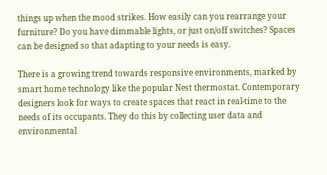things up when the mood strikes. How easily can you rearrange your furniture? Do you have dimmable lights, or just on/off switches? Spaces can be designed so that adapting to your needs is easy.

There is a growing trend towards responsive environments, marked by smart home technology like the popular Nest thermostat. Contemporary designers look for ways to create spaces that react in real-time to the needs of its occupants. They do this by collecting user data and environmental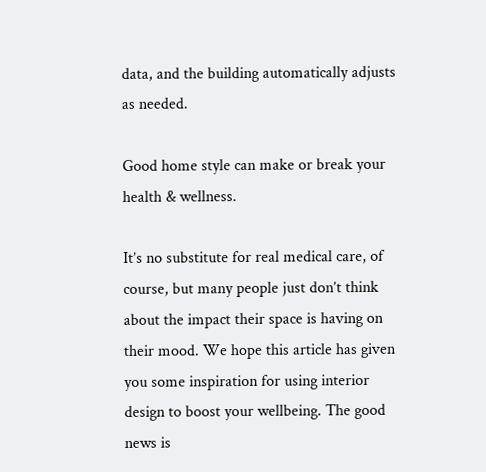data, and the building automatically adjusts as needed.

Good home style can make or break your health & wellness.

It’s no substitute for real medical care, of course, but many people just don’t think about the impact their space is having on their mood. We hope this article has given you some inspiration for using interior design to boost your wellbeing. The good news is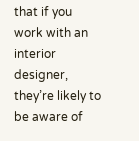that if you work with an interior designer, they’re likely to be aware of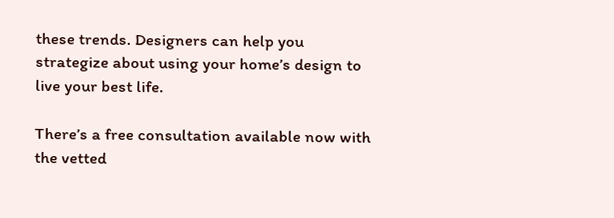these trends. Designers can help you strategize about using your home’s design to live your best life.

There’s a free consultation available now with the vetted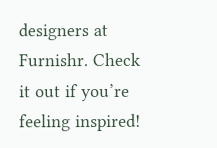designers at Furnishr. Check it out if you’re feeling inspired!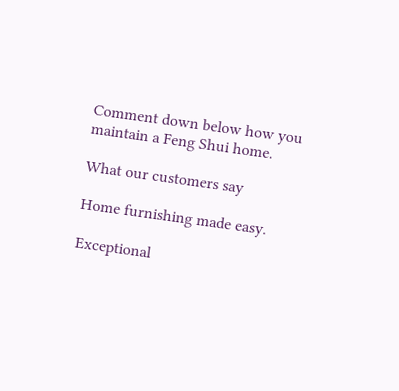Comment down below how you maintain a Feng Shui home.

What our customers say

Home furnishing made easy.

Exceptional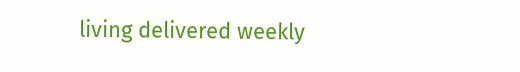living delivered weekly